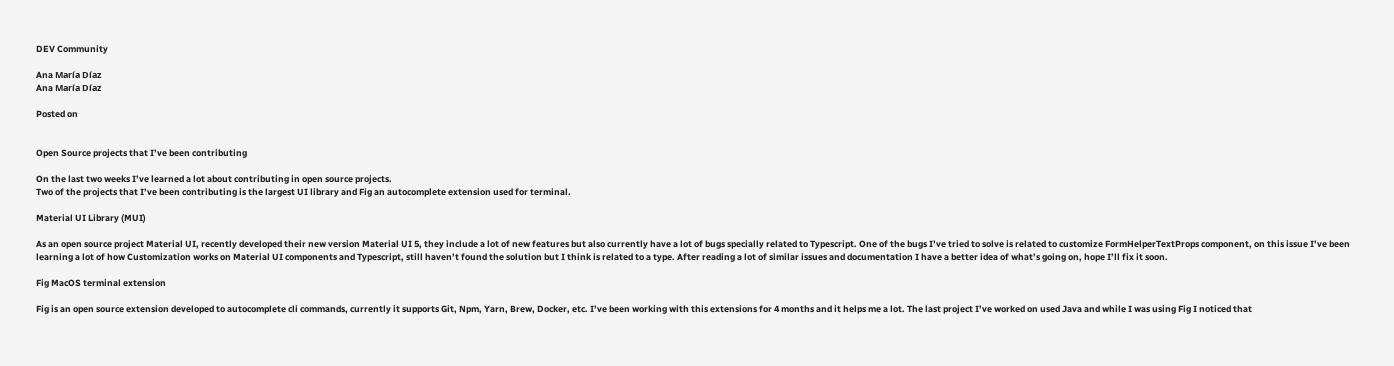DEV Community

Ana María Díaz
Ana María Díaz

Posted on


Open Source projects that I’ve been contributing

On the last two weeks I’ve learned a lot about contributing in open source projects.
Two of the projects that I’ve been contributing is the largest UI library and Fig an autocomplete extension used for terminal.

Material UI Library (MUI)

As an open source project Material UI, recently developed their new version Material UI 5, they include a lot of new features but also currently have a lot of bugs specially related to Typescript. One of the bugs I’ve tried to solve is related to customize FormHelperTextProps component, on this issue I’ve been learning a lot of how Customization works on Material UI components and Typescript, still haven’t found the solution but I think is related to a type. After reading a lot of similar issues and documentation I have a better idea of what’s going on, hope I’ll fix it soon.

Fig MacOS terminal extension

Fig is an open source extension developed to autocomplete cli commands, currently it supports Git, Npm, Yarn, Brew, Docker, etc. I’ve been working with this extensions for 4 months and it helps me a lot. The last project I’ve worked on used Java and while I was using Fig I noticed that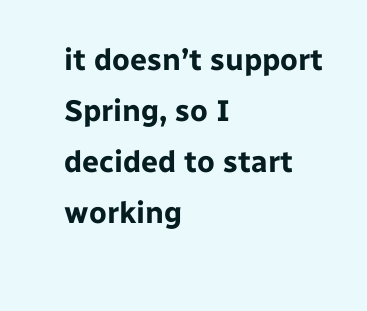it doesn’t support Spring, so I decided to start working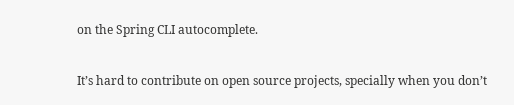on the Spring CLI autocomplete.

It’s hard to contribute on open source projects, specially when you don’t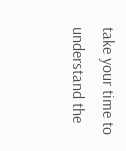take your time to understand the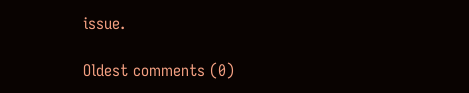issue.

Oldest comments (0)